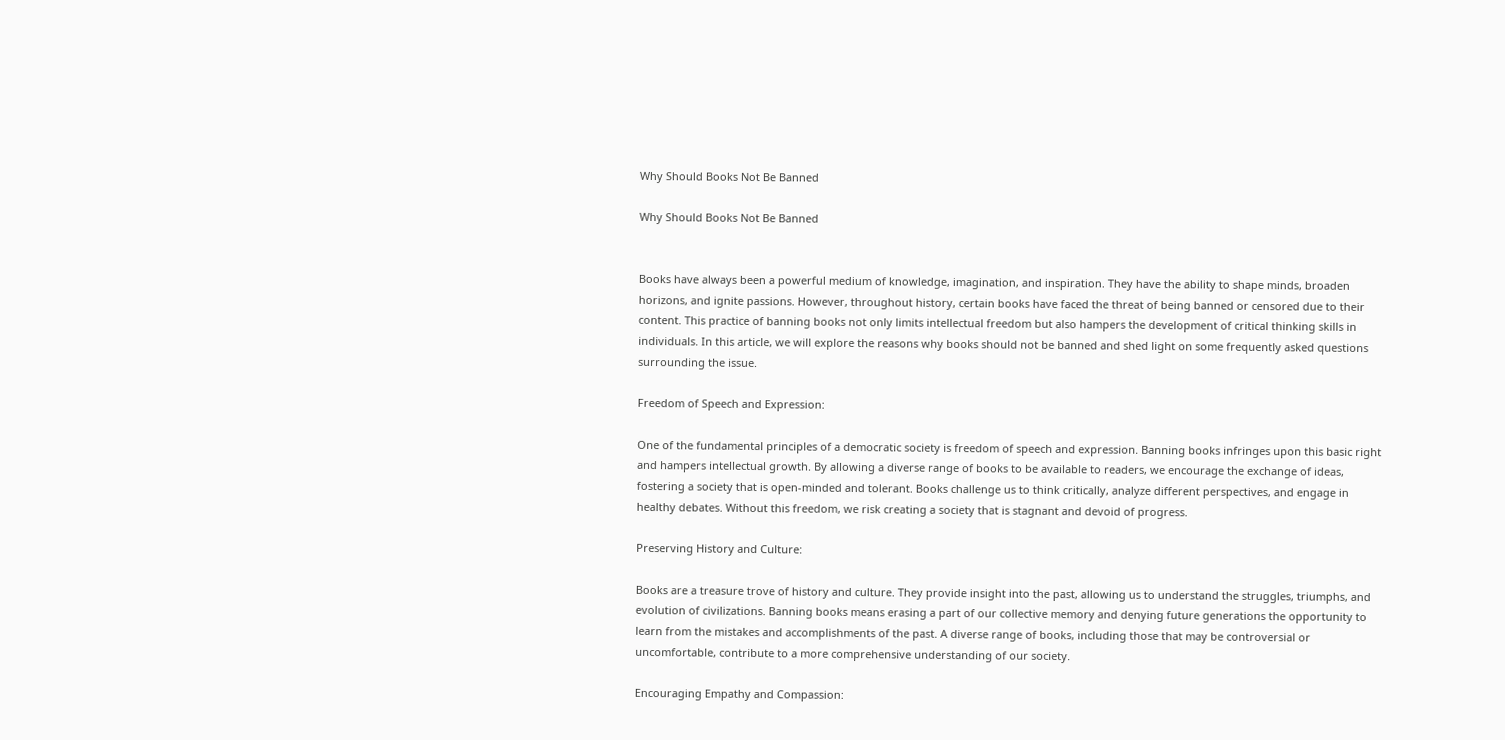Why Should Books Not Be Banned

Why Should Books Not Be Banned


Books have always been a powerful medium of knowledge, imagination, and inspiration. They have the ability to shape minds, broaden horizons, and ignite passions. However, throughout history, certain books have faced the threat of being banned or censored due to their content. This practice of banning books not only limits intellectual freedom but also hampers the development of critical thinking skills in individuals. In this article, we will explore the reasons why books should not be banned and shed light on some frequently asked questions surrounding the issue.

Freedom of Speech and Expression:

One of the fundamental principles of a democratic society is freedom of speech and expression. Banning books infringes upon this basic right and hampers intellectual growth. By allowing a diverse range of books to be available to readers, we encourage the exchange of ideas, fostering a society that is open-minded and tolerant. Books challenge us to think critically, analyze different perspectives, and engage in healthy debates. Without this freedom, we risk creating a society that is stagnant and devoid of progress.

Preserving History and Culture:

Books are a treasure trove of history and culture. They provide insight into the past, allowing us to understand the struggles, triumphs, and evolution of civilizations. Banning books means erasing a part of our collective memory and denying future generations the opportunity to learn from the mistakes and accomplishments of the past. A diverse range of books, including those that may be controversial or uncomfortable, contribute to a more comprehensive understanding of our society.

Encouraging Empathy and Compassion: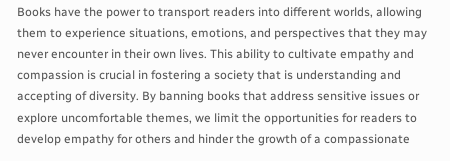Books have the power to transport readers into different worlds, allowing them to experience situations, emotions, and perspectives that they may never encounter in their own lives. This ability to cultivate empathy and compassion is crucial in fostering a society that is understanding and accepting of diversity. By banning books that address sensitive issues or explore uncomfortable themes, we limit the opportunities for readers to develop empathy for others and hinder the growth of a compassionate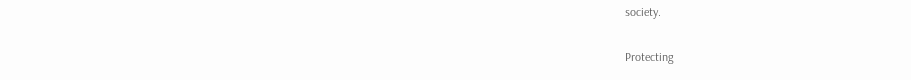society.

Protecting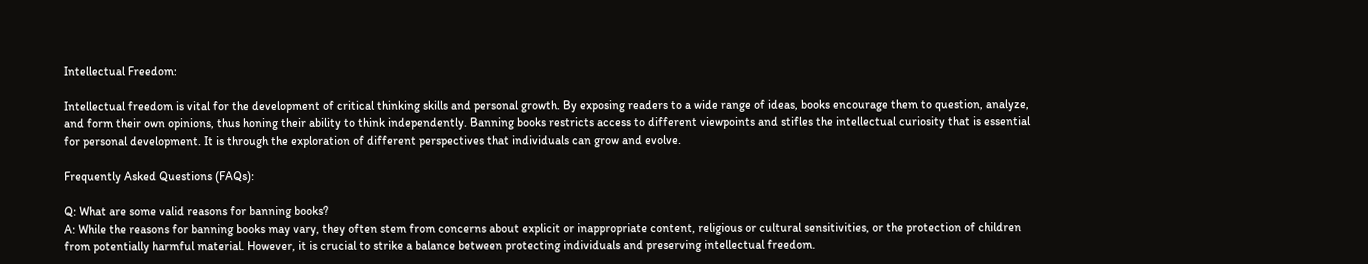Intellectual Freedom:

Intellectual freedom is vital for the development of critical thinking skills and personal growth. By exposing readers to a wide range of ideas, books encourage them to question, analyze, and form their own opinions, thus honing their ability to think independently. Banning books restricts access to different viewpoints and stifles the intellectual curiosity that is essential for personal development. It is through the exploration of different perspectives that individuals can grow and evolve.

Frequently Asked Questions (FAQs):

Q: What are some valid reasons for banning books?
A: While the reasons for banning books may vary, they often stem from concerns about explicit or inappropriate content, religious or cultural sensitivities, or the protection of children from potentially harmful material. However, it is crucial to strike a balance between protecting individuals and preserving intellectual freedom.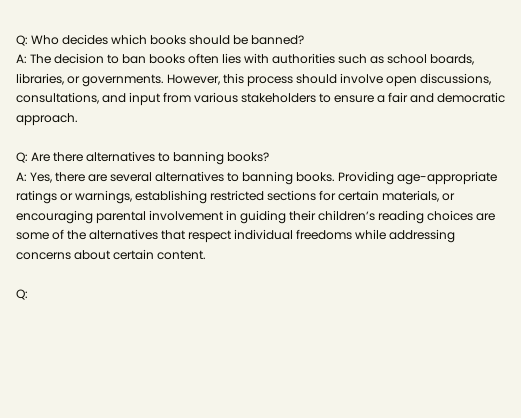Q: Who decides which books should be banned?
A: The decision to ban books often lies with authorities such as school boards, libraries, or governments. However, this process should involve open discussions, consultations, and input from various stakeholders to ensure a fair and democratic approach.

Q: Are there alternatives to banning books?
A: Yes, there are several alternatives to banning books. Providing age-appropriate ratings or warnings, establishing restricted sections for certain materials, or encouraging parental involvement in guiding their children’s reading choices are some of the alternatives that respect individual freedoms while addressing concerns about certain content.

Q: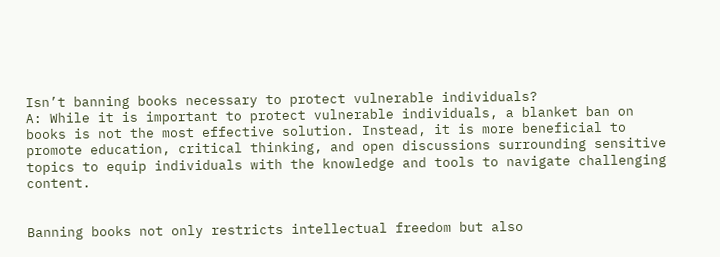Isn’t banning books necessary to protect vulnerable individuals?
A: While it is important to protect vulnerable individuals, a blanket ban on books is not the most effective solution. Instead, it is more beneficial to promote education, critical thinking, and open discussions surrounding sensitive topics to equip individuals with the knowledge and tools to navigate challenging content.


Banning books not only restricts intellectual freedom but also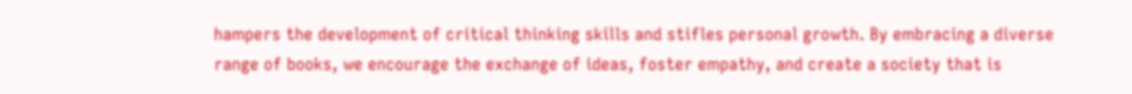hampers the development of critical thinking skills and stifles personal growth. By embracing a diverse range of books, we encourage the exchange of ideas, foster empathy, and create a society that is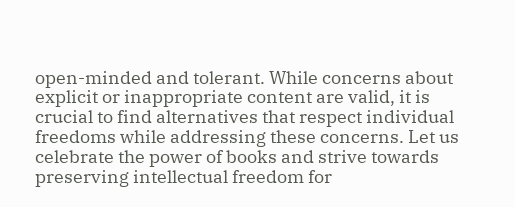open-minded and tolerant. While concerns about explicit or inappropriate content are valid, it is crucial to find alternatives that respect individual freedoms while addressing these concerns. Let us celebrate the power of books and strive towards preserving intellectual freedom for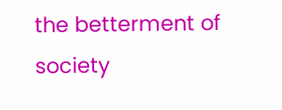the betterment of society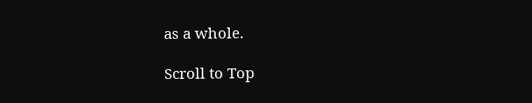as a whole.

Scroll to Top